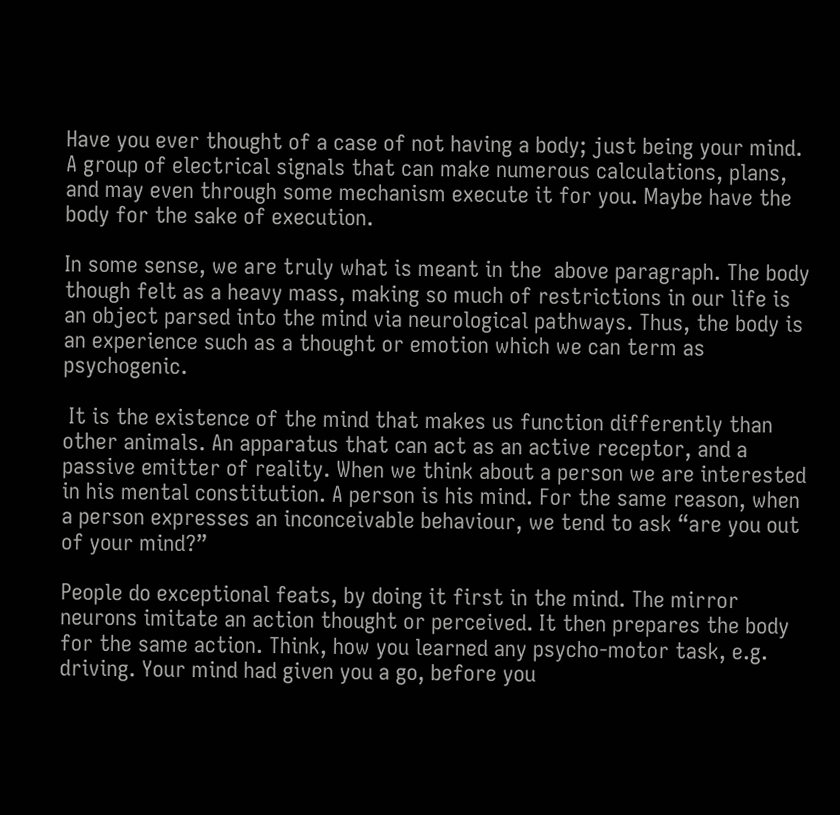Have you ever thought of a case of not having a body; just being your mind. A group of electrical signals that can make numerous calculations, plans, and may even through some mechanism execute it for you. Maybe have the body for the sake of execution.

In some sense, we are truly what is meant in the  above paragraph. The body though felt as a heavy mass, making so much of restrictions in our life is an object parsed into the mind via neurological pathways. Thus, the body is an experience such as a thought or emotion which we can term as psychogenic.

 It is the existence of the mind that makes us function differently than other animals. An apparatus that can act as an active receptor, and a passive emitter of reality. When we think about a person we are interested in his mental constitution. A person is his mind. For the same reason, when a person expresses an inconceivable behaviour, we tend to ask “are you out of your mind?”

People do exceptional feats, by doing it first in the mind. The mirror neurons imitate an action thought or perceived. It then prepares the body for the same action. Think, how you learned any psycho-motor task, e.g. driving. Your mind had given you a go, before you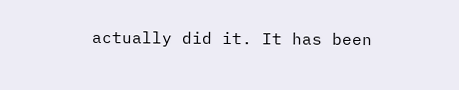actually did it. It has been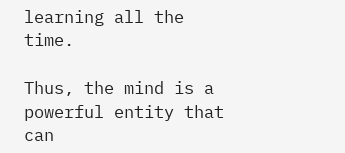learning all the time.

Thus, the mind is a powerful entity that can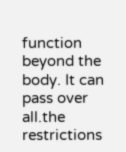function beyond the body. It can pass over all.the restrictions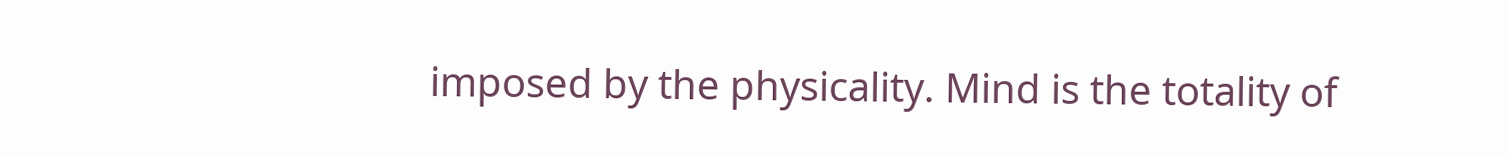imposed by the physicality. Mind is the totality of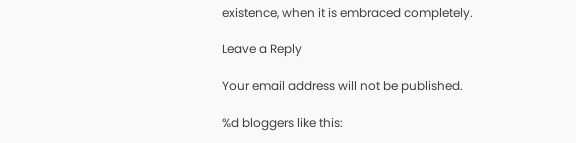existence, when it is embraced completely.

Leave a Reply

Your email address will not be published.

%d bloggers like this: